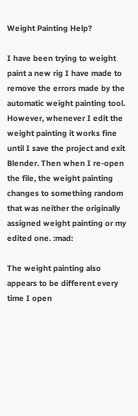Weight Painting Help?

I have been trying to weight paint a new rig I have made to remove the errors made by the automatic weight painting tool. However, whenever I edit the weight painting it works fine until I save the project and exit Blender. Then when I re-open the file, the weight painting changes to something random that was neither the originally assigned weight painting or my edited one. :mad:

The weight painting also appears to be different every time I open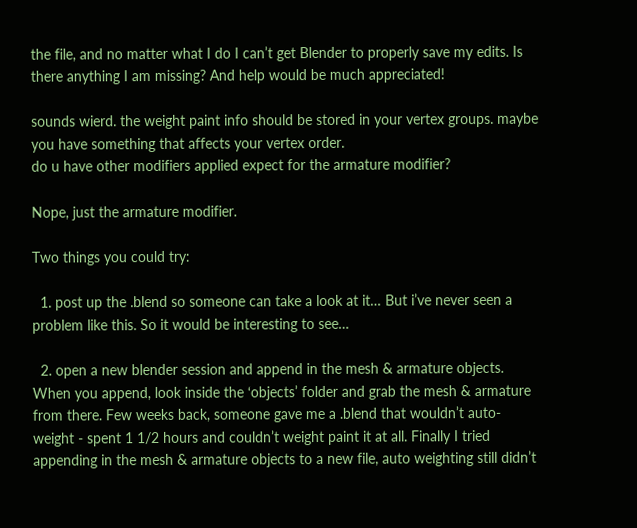the file, and no matter what I do I can’t get Blender to properly save my edits. Is there anything I am missing? And help would be much appreciated!

sounds wierd. the weight paint info should be stored in your vertex groups. maybe you have something that affects your vertex order.
do u have other modifiers applied expect for the armature modifier?

Nope, just the armature modifier.

Two things you could try:

  1. post up the .blend so someone can take a look at it… But i’ve never seen a problem like this. So it would be interesting to see…

  2. open a new blender session and append in the mesh & armature objects. When you append, look inside the ‘objects’ folder and grab the mesh & armature from there. Few weeks back, someone gave me a .blend that wouldn’t auto-weight - spent 1 1/2 hours and couldn’t weight paint it at all. Finally I tried appending in the mesh & armature objects to a new file, auto weighting still didn’t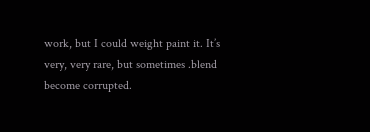work, but I could weight paint it. It’s very, very rare, but sometimes .blend become corrupted.